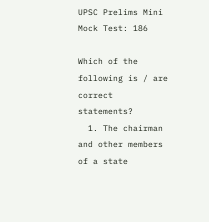UPSC Prelims Mini Mock Test: 186

Which of the following is / are correct statements?
  1. The chairman and other members of a state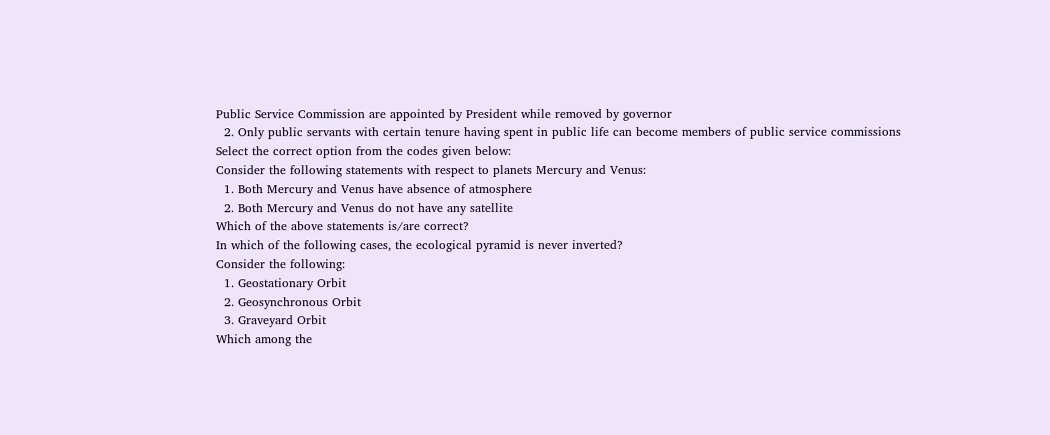Public Service Commission are appointed by President while removed by governor
  2. Only public servants with certain tenure having spent in public life can become members of public service commissions
Select the correct option from the codes given below:
Consider the following statements with respect to planets Mercury and Venus:
  1. Both Mercury and Venus have absence of atmosphere
  2. Both Mercury and Venus do not have any satellite
Which of the above statements is/are correct?
In which of the following cases, the ecological pyramid is never inverted?
Consider the following:
  1. Geostationary Orbit
  2. Geosynchronous Orbit
  3. Graveyard Orbit
Which among the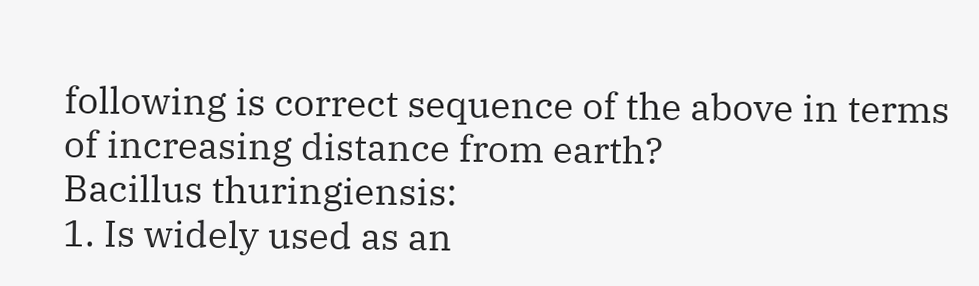following is correct sequence of the above in terms of increasing distance from earth?
Bacillus thuringiensis:
1. Is widely used as an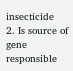insecticide
2. Is source of gene responsible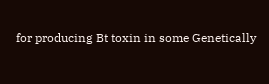for producing Bt toxin in some Genetically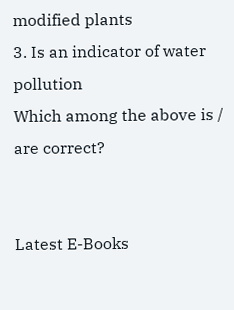modified plants
3. Is an indicator of water pollution
Which among the above is / are correct?


Latest E-Books